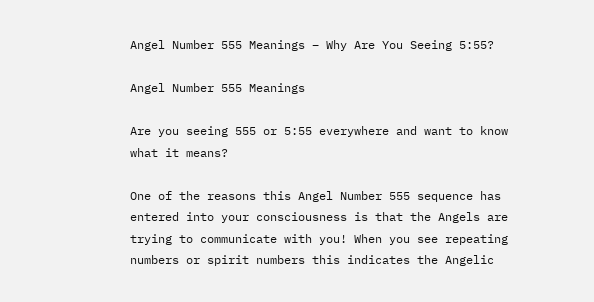Angel Number 555 Meanings – Why Are You Seeing 5:55?

Angel Number 555 Meanings

Are you seeing 555 or 5:55 everywhere and want to know what it means?

One of the reasons this Angel Number 555 sequence has entered into your consciousness is that the Angels are trying to communicate with you! When you see repeating numbers or spirit numbers this indicates the Angelic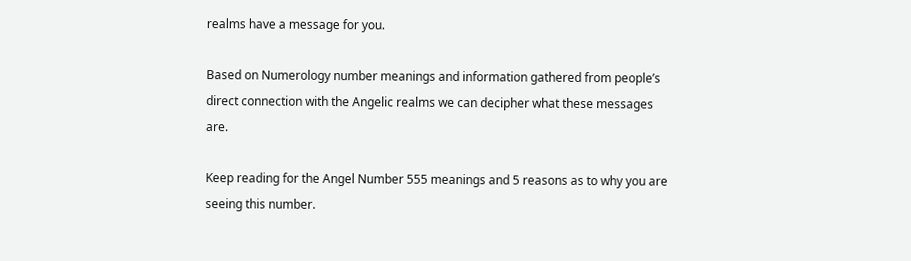realms have a message for you.

Based on Numerology number meanings and information gathered from people’s direct connection with the Angelic realms we can decipher what these messages are.

Keep reading for the Angel Number 555 meanings and 5 reasons as to why you are seeing this number.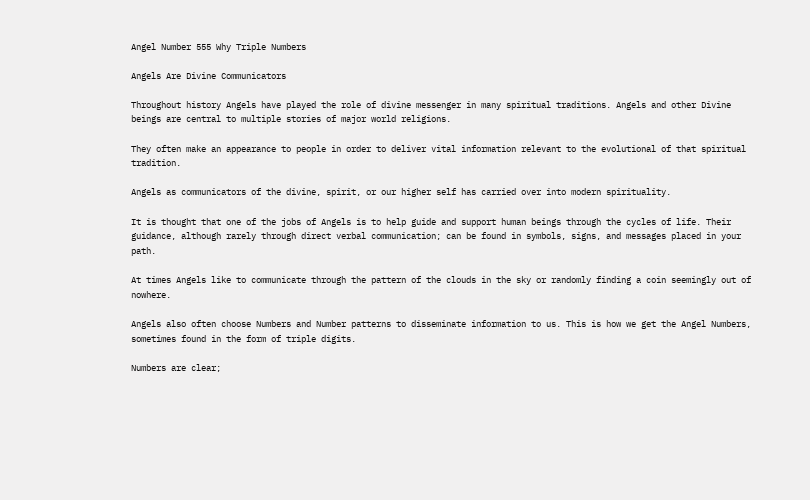Angel Number 555 Why Triple Numbers

Angels Are Divine Communicators

Throughout history Angels have played the role of divine messenger in many spiritual traditions. Angels and other Divine beings are central to multiple stories of major world religions.

They often make an appearance to people in order to deliver vital information relevant to the evolutional of that spiritual tradition.

Angels as communicators of the divine, spirit, or our higher self has carried over into modern spirituality.

It is thought that one of the jobs of Angels is to help guide and support human beings through the cycles of life. Their guidance, although rarely through direct verbal communication; can be found in symbols, signs, and messages placed in your path.

At times Angels like to communicate through the pattern of the clouds in the sky or randomly finding a coin seemingly out of nowhere.

Angels also often choose Numbers and Number patterns to disseminate information to us. This is how we get the Angel Numbers, sometimes found in the form of triple digits.

Numbers are clear;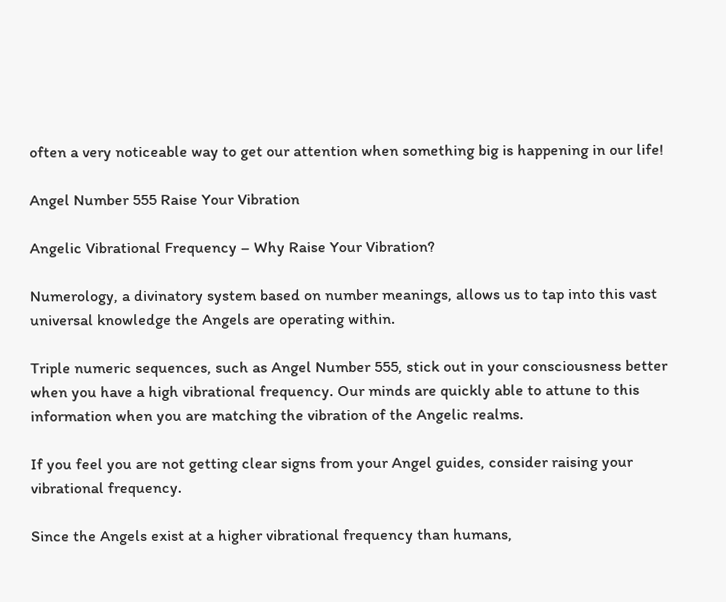often a very noticeable way to get our attention when something big is happening in our life!

Angel Number 555 Raise Your Vibration

Angelic Vibrational Frequency – Why Raise Your Vibration?

Numerology, a divinatory system based on number meanings, allows us to tap into this vast universal knowledge the Angels are operating within.

Triple numeric sequences, such as Angel Number 555, stick out in your consciousness better when you have a high vibrational frequency. Our minds are quickly able to attune to this information when you are matching the vibration of the Angelic realms.

If you feel you are not getting clear signs from your Angel guides, consider raising your vibrational frequency.

Since the Angels exist at a higher vibrational frequency than humans,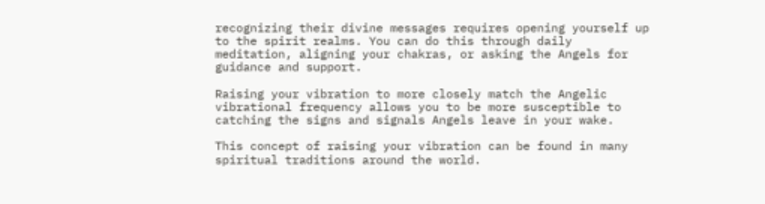recognizing their divine messages requires opening yourself up to the spirit realms. You can do this through daily meditation, aligning your chakras, or asking the Angels for guidance and support.

Raising your vibration to more closely match the Angelic vibrational frequency allows you to be more susceptible to catching the signs and signals Angels leave in your wake.

This concept of raising your vibration can be found in many spiritual traditions around the world.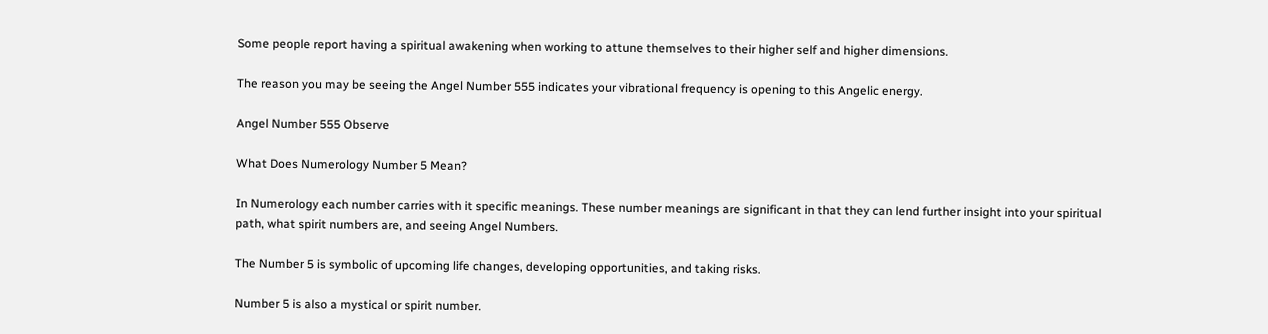Some people report having a spiritual awakening when working to attune themselves to their higher self and higher dimensions.

The reason you may be seeing the Angel Number 555 indicates your vibrational frequency is opening to this Angelic energy.

Angel Number 555 Observe

What Does Numerology Number 5 Mean?

In Numerology each number carries with it specific meanings. These number meanings are significant in that they can lend further insight into your spiritual path, what spirit numbers are, and seeing Angel Numbers.

The Number 5 is symbolic of upcoming life changes, developing opportunities, and taking risks.

Number 5 is also a mystical or spirit number.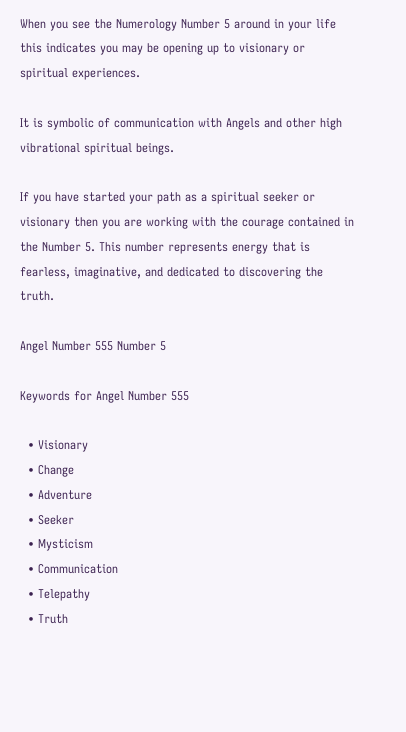When you see the Numerology Number 5 around in your life this indicates you may be opening up to visionary or spiritual experiences.

It is symbolic of communication with Angels and other high vibrational spiritual beings.

If you have started your path as a spiritual seeker or visionary then you are working with the courage contained in the Number 5. This number represents energy that is fearless, imaginative, and dedicated to discovering the truth.

Angel Number 555 Number 5

Keywords for Angel Number 555

  • Visionary
  • Change
  • Adventure
  • Seeker
  • Mysticism
  • Communication
  • Telepathy
  • Truth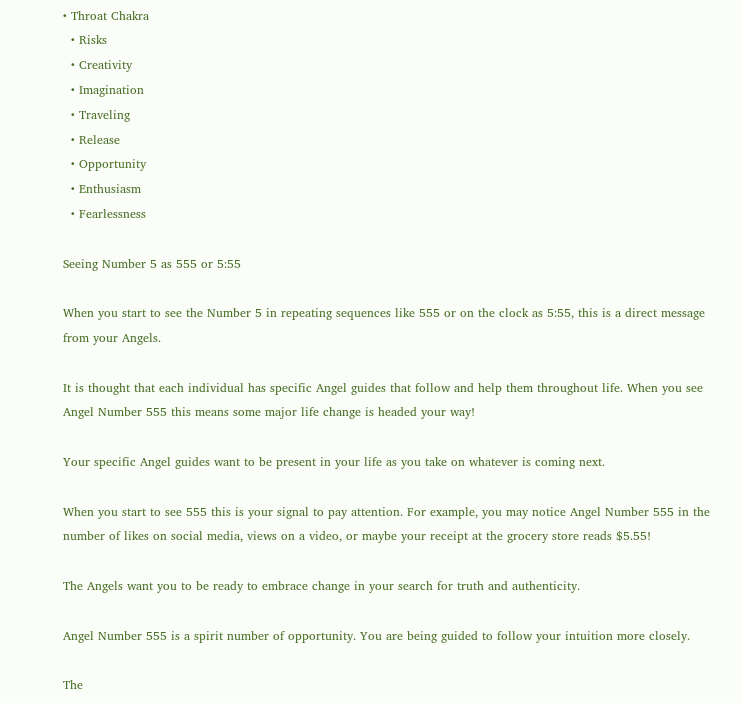• Throat Chakra
  • Risks
  • Creativity
  • Imagination
  • Traveling
  • Release
  • Opportunity
  • Enthusiasm
  • Fearlessness

Seeing Number 5 as 555 or 5:55

When you start to see the Number 5 in repeating sequences like 555 or on the clock as 5:55, this is a direct message from your Angels.

It is thought that each individual has specific Angel guides that follow and help them throughout life. When you see Angel Number 555 this means some major life change is headed your way!

Your specific Angel guides want to be present in your life as you take on whatever is coming next.

When you start to see 555 this is your signal to pay attention. For example, you may notice Angel Number 555 in the number of likes on social media, views on a video, or maybe your receipt at the grocery store reads $5.55!

The Angels want you to be ready to embrace change in your search for truth and authenticity.

Angel Number 555 is a spirit number of opportunity. You are being guided to follow your intuition more closely.

The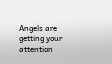Angels are getting your attention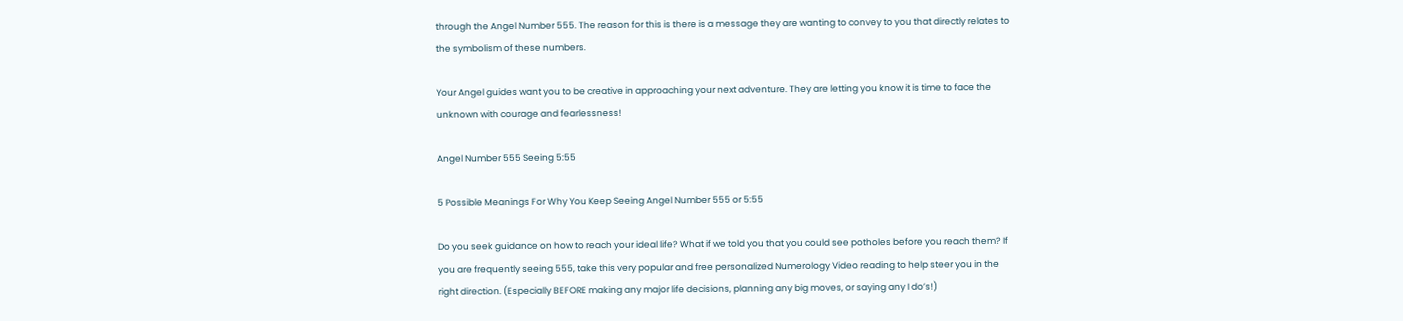through the Angel Number 555. The reason for this is there is a message they are wanting to convey to you that directly relates to the symbolism of these numbers.

Your Angel guides want you to be creative in approaching your next adventure. They are letting you know it is time to face the unknown with courage and fearlessness!

Angel Number 555 Seeing 5:55

5 Possible Meanings For Why You Keep Seeing Angel Number 555 or 5:55

Do you seek guidance on how to reach your ideal life? What if we told you that you could see potholes before you reach them? If you are frequently seeing 555, take this very popular and free personalized Numerology Video reading to help steer you in the right direction. (Especially BEFORE making any major life decisions, planning any big moves, or saying any I do’s!)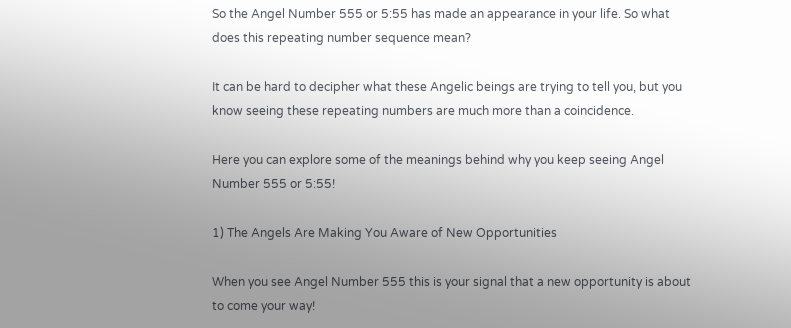So the Angel Number 555 or 5:55 has made an appearance in your life. So what does this repeating number sequence mean?

It can be hard to decipher what these Angelic beings are trying to tell you, but you know seeing these repeating numbers are much more than a coincidence.

Here you can explore some of the meanings behind why you keep seeing Angel Number 555 or 5:55!

1) The Angels Are Making You Aware of New Opportunities

When you see Angel Number 555 this is your signal that a new opportunity is about to come your way!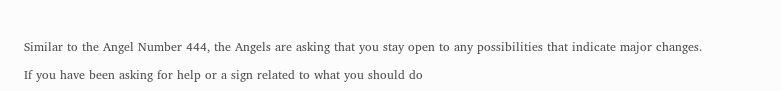Similar to the Angel Number 444, the Angels are asking that you stay open to any possibilities that indicate major changes.

If you have been asking for help or a sign related to what you should do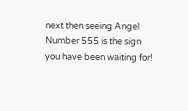next then seeing Angel Number 555 is the sign you have been waiting for!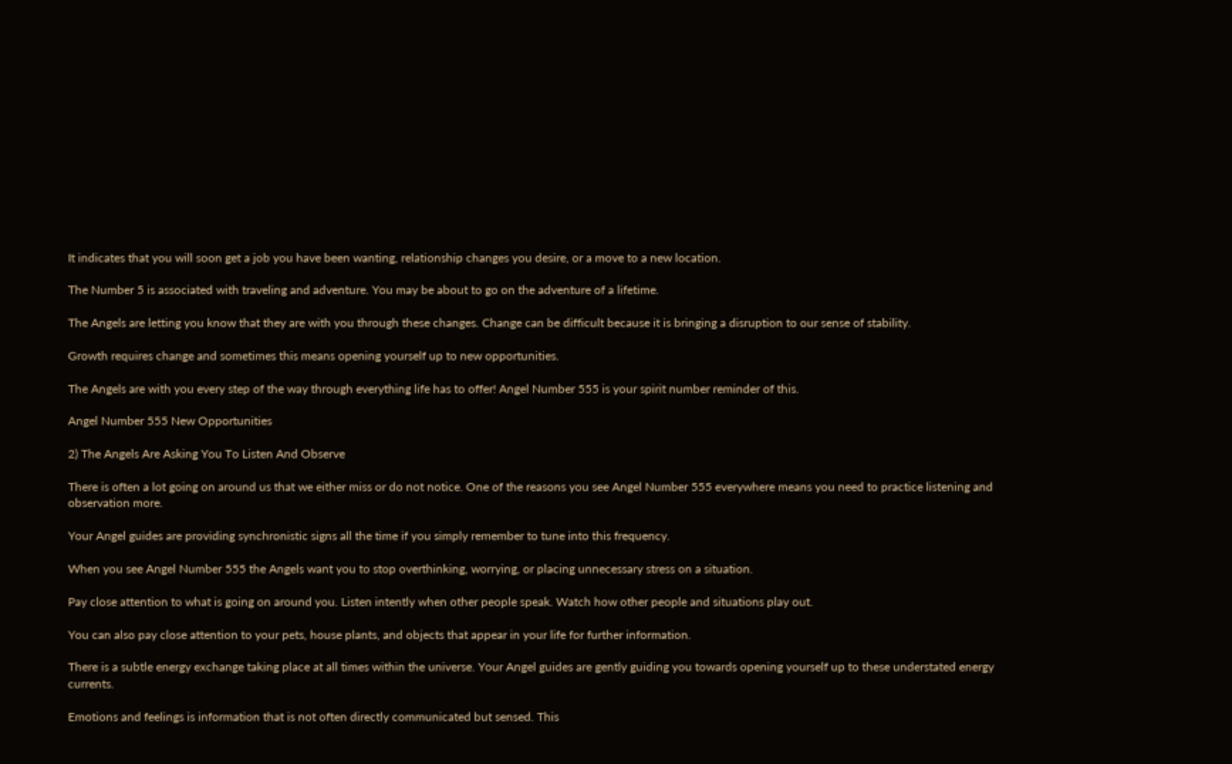It indicates that you will soon get a job you have been wanting, relationship changes you desire, or a move to a new location.

The Number 5 is associated with traveling and adventure. You may be about to go on the adventure of a lifetime.

The Angels are letting you know that they are with you through these changes. Change can be difficult because it is bringing a disruption to our sense of stability.

Growth requires change and sometimes this means opening yourself up to new opportunities.

The Angels are with you every step of the way through everything life has to offer! Angel Number 555 is your spirit number reminder of this.

Angel Number 555 New Opportunities

2) The Angels Are Asking You To Listen And Observe

There is often a lot going on around us that we either miss or do not notice. One of the reasons you see Angel Number 555 everywhere means you need to practice listening and observation more.

Your Angel guides are providing synchronistic signs all the time if you simply remember to tune into this frequency.

When you see Angel Number 555 the Angels want you to stop overthinking, worrying, or placing unnecessary stress on a situation.

Pay close attention to what is going on around you. Listen intently when other people speak. Watch how other people and situations play out.

You can also pay close attention to your pets, house plants, and objects that appear in your life for further information.

There is a subtle energy exchange taking place at all times within the universe. Your Angel guides are gently guiding you towards opening yourself up to these understated energy currents.

Emotions and feelings is information that is not often directly communicated but sensed. This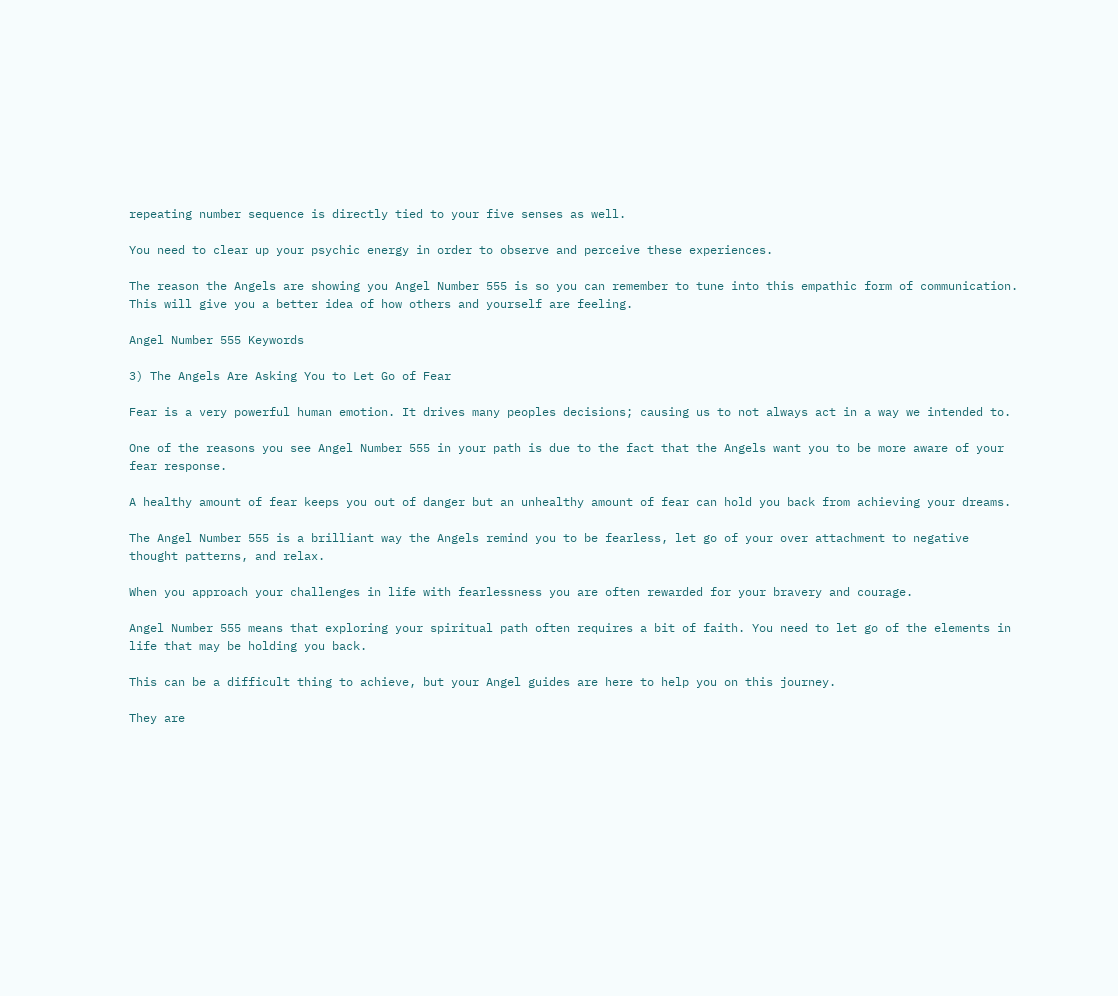repeating number sequence is directly tied to your five senses as well.

You need to clear up your psychic energy in order to observe and perceive these experiences.

The reason the Angels are showing you Angel Number 555 is so you can remember to tune into this empathic form of communication. This will give you a better idea of how others and yourself are feeling.

Angel Number 555 Keywords

3) The Angels Are Asking You to Let Go of Fear

Fear is a very powerful human emotion. It drives many peoples decisions; causing us to not always act in a way we intended to.

One of the reasons you see Angel Number 555 in your path is due to the fact that the Angels want you to be more aware of your fear response.

A healthy amount of fear keeps you out of danger but an unhealthy amount of fear can hold you back from achieving your dreams.

The Angel Number 555 is a brilliant way the Angels remind you to be fearless, let go of your over attachment to negative thought patterns, and relax.

When you approach your challenges in life with fearlessness you are often rewarded for your bravery and courage.

Angel Number 555 means that exploring your spiritual path often requires a bit of faith. You need to let go of the elements in life that may be holding you back.

This can be a difficult thing to achieve, but your Angel guides are here to help you on this journey.

They are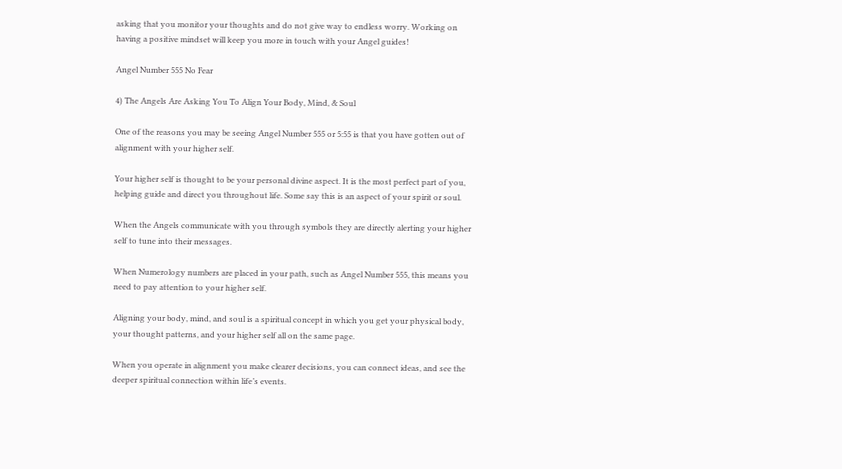asking that you monitor your thoughts and do not give way to endless worry. Working on having a positive mindset will keep you more in touch with your Angel guides!

Angel Number 555 No Fear

4) The Angels Are Asking You To Align Your Body, Mind, & Soul

One of the reasons you may be seeing Angel Number 555 or 5:55 is that you have gotten out of alignment with your higher self.

Your higher self is thought to be your personal divine aspect. It is the most perfect part of you, helping guide and direct you throughout life. Some say this is an aspect of your spirit or soul.

When the Angels communicate with you through symbols they are directly alerting your higher self to tune into their messages.

When Numerology numbers are placed in your path, such as Angel Number 555, this means you need to pay attention to your higher self.

Aligning your body, mind, and soul is a spiritual concept in which you get your physical body, your thought patterns, and your higher self all on the same page.

When you operate in alignment you make clearer decisions, you can connect ideas, and see the deeper spiritual connection within life’s events.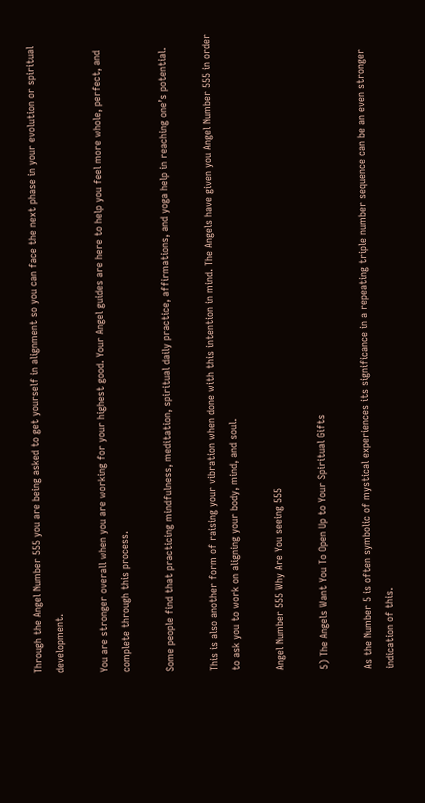Through the Angel Number 555 you are being asked to get yourself in alignment so you can face the next phase in your evolution or spiritual development.

You are stronger overall when you are working for your highest good. Your Angel guides are here to help you feel more whole, perfect, and complete through this process.

Some people find that practicing mindfulness, meditation, spiritual daily practice, affirmations, and yoga help in reaching one’s potential.

This is also another form of raising your vibration when done with this intention in mind. The Angels have given you Angel Number 555 in order to ask you to work on aligning your body, mind, and soul.

Angel Number 555 Why Are You seeing 555

5) The Angels Want You To Open Up to Your Spiritual Gifts

As the Number 5 is often symbolic of mystical experiences its significance in a repeating triple number sequence can be an even stronger indication of this.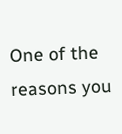One of the reasons you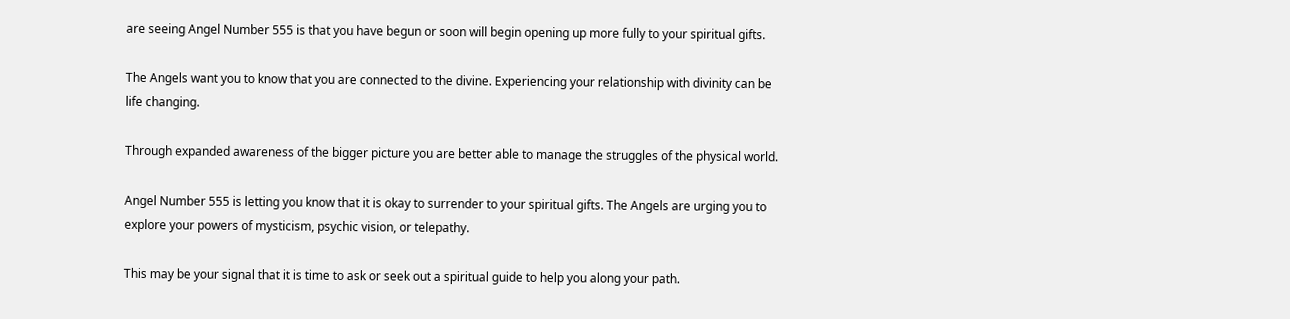are seeing Angel Number 555 is that you have begun or soon will begin opening up more fully to your spiritual gifts.

The Angels want you to know that you are connected to the divine. Experiencing your relationship with divinity can be life changing.

Through expanded awareness of the bigger picture you are better able to manage the struggles of the physical world.

Angel Number 555 is letting you know that it is okay to surrender to your spiritual gifts. The Angels are urging you to explore your powers of mysticism, psychic vision, or telepathy.

This may be your signal that it is time to ask or seek out a spiritual guide to help you along your path.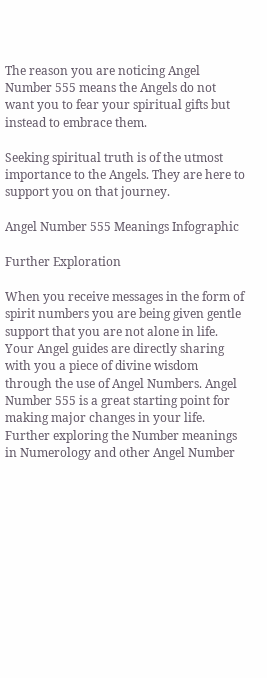The reason you are noticing Angel Number 555 means the Angels do not want you to fear your spiritual gifts but instead to embrace them.

Seeking spiritual truth is of the utmost importance to the Angels. They are here to support you on that journey.

Angel Number 555 Meanings Infographic

Further Exploration

When you receive messages in the form of spirit numbers you are being given gentle support that you are not alone in life. Your Angel guides are directly sharing with you a piece of divine wisdom through the use of Angel Numbers. Angel Number 555 is a great starting point for making major changes in your life. Further exploring the Number meanings in Numerology and other Angel Number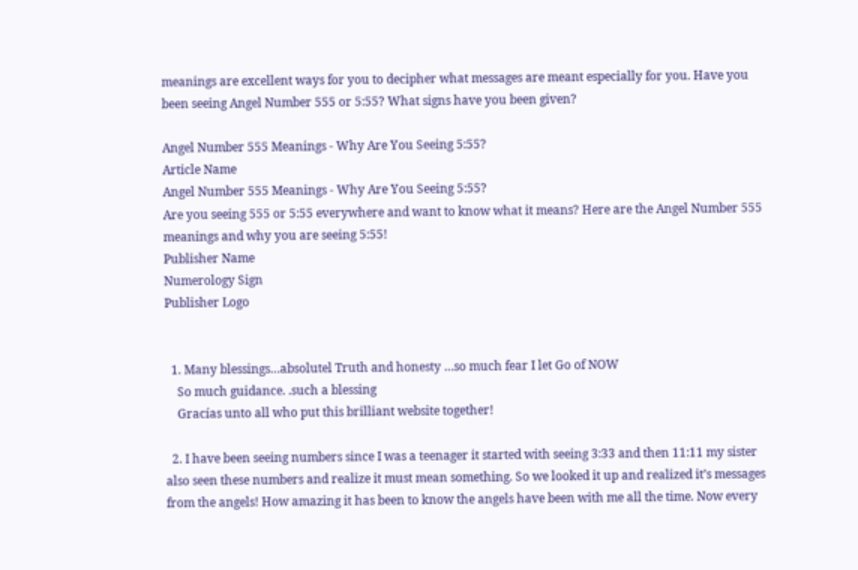meanings are excellent ways for you to decipher what messages are meant especially for you. Have you been seeing Angel Number 555 or 5:55? What signs have you been given?

Angel Number 555 Meanings - Why Are You Seeing 5:55?
Article Name
Angel Number 555 Meanings - Why Are You Seeing 5:55?
Are you seeing 555 or 5:55 everywhere and want to know what it means? Here are the Angel Number 555 meanings and why you are seeing 5:55!
Publisher Name
Numerology Sign
Publisher Logo


  1. Many blessings…absolutel Truth and honesty …so much fear I let Go of NOW
    So much guidance. .such a blessing
    Gracías unto all who put this brilliant website together!

  2. I have been seeing numbers since I was a teenager it started with seeing 3:33 and then 11:11 my sister also seen these numbers and realize it must mean something. So we looked it up and realized it’s messages from the angels! How amazing it has been to know the angels have been with me all the time. Now every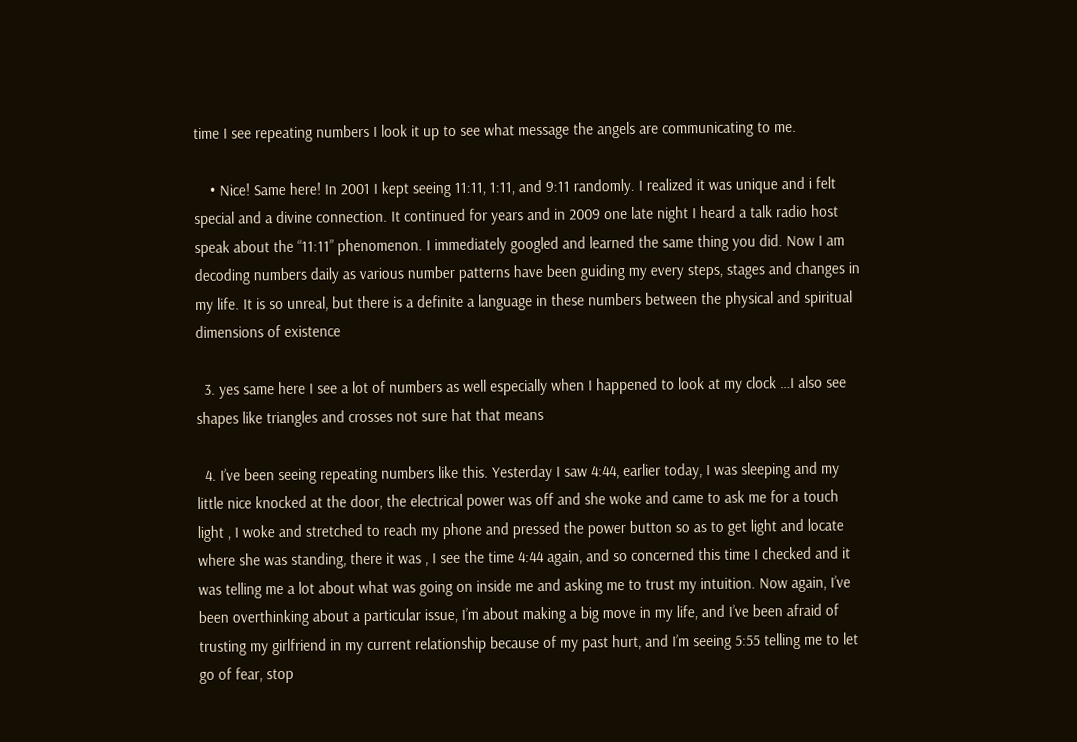time I see repeating numbers I look it up to see what message the angels are communicating to me.

    • Nice! Same here! In 2001 I kept seeing 11:11, 1:11, and 9:11 randomly. I realized it was unique and i felt special and a divine connection. It continued for years and in 2009 one late night I heard a talk radio host speak about the “11:11” phenomenon. I immediately googled and learned the same thing you did. Now I am decoding numbers daily as various number patterns have been guiding my every steps, stages and changes in my life. It is so unreal, but there is a definite a language in these numbers between the physical and spiritual dimensions of existence

  3. yes same here I see a lot of numbers as well especially when I happened to look at my clock …I also see shapes like triangles and crosses not sure hat that means

  4. I’ve been seeing repeating numbers like this. Yesterday I saw 4:44, earlier today, I was sleeping and my little nice knocked at the door, the electrical power was off and she woke and came to ask me for a touch light , I woke and stretched to reach my phone and pressed the power button so as to get light and locate where she was standing, there it was , I see the time 4:44 again, and so concerned this time I checked and it was telling me a lot about what was going on inside me and asking me to trust my intuition. Now again, I’ve been overthinking about a particular issue, I’m about making a big move in my life, and I’ve been afraid of trusting my girlfriend in my current relationship because of my past hurt, and I’m seeing 5:55 telling me to let go of fear, stop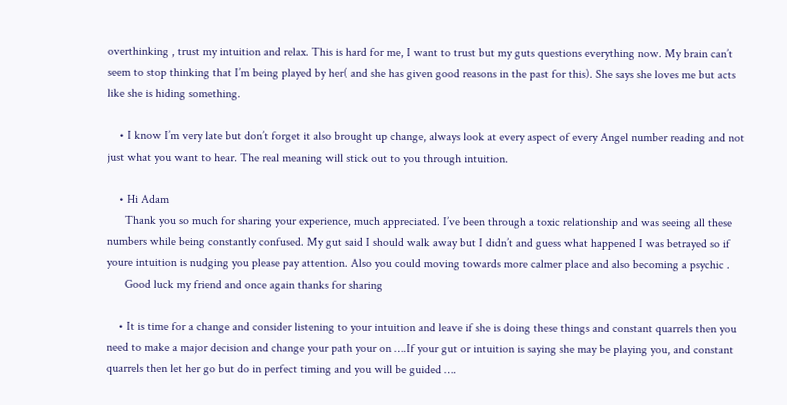overthinking , trust my intuition and relax. This is hard for me, I want to trust but my guts questions everything now. My brain can’t seem to stop thinking that I’m being played by her( and she has given good reasons in the past for this). She says she loves me but acts like she is hiding something.

    • I know I’m very late but don’t forget it also brought up change, always look at every aspect of every Angel number reading and not just what you want to hear. The real meaning will stick out to you through intuition.

    • Hi Adam
      Thank you so much for sharing your experience, much appreciated. I’ve been through a toxic relationship and was seeing all these numbers while being constantly confused. My gut said I should walk away but I didn’t and guess what happened I was betrayed so if youre intuition is nudging you please pay attention. Also you could moving towards more calmer place and also becoming a psychic .
      Good luck my friend and once again thanks for sharing

    • It is time for a change and consider listening to your intuition and leave if she is doing these things and constant quarrels then you need to make a major decision and change your path your on ….If your gut or intuition is saying she may be playing you, and constant quarrels then let her go but do in perfect timing and you will be guided ….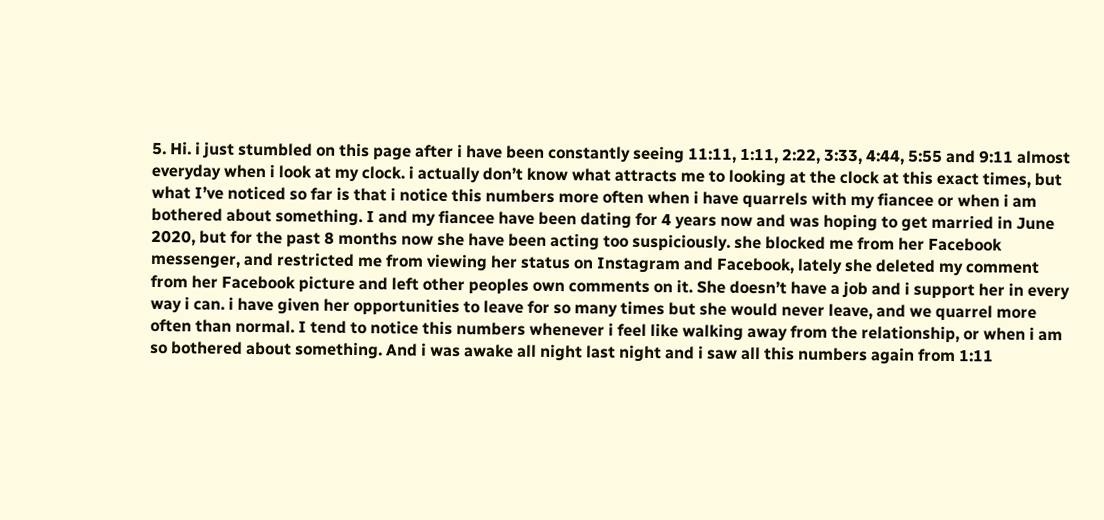5. Hi. i just stumbled on this page after i have been constantly seeing 11:11, 1:11, 2:22, 3:33, 4:44, 5:55 and 9:11 almost everyday when i look at my clock. i actually don’t know what attracts me to looking at the clock at this exact times, but what I’ve noticed so far is that i notice this numbers more often when i have quarrels with my fiancee or when i am bothered about something. I and my fiancee have been dating for 4 years now and was hoping to get married in June 2020, but for the past 8 months now she have been acting too suspiciously. she blocked me from her Facebook messenger, and restricted me from viewing her status on Instagram and Facebook, lately she deleted my comment from her Facebook picture and left other peoples own comments on it. She doesn’t have a job and i support her in every way i can. i have given her opportunities to leave for so many times but she would never leave, and we quarrel more often than normal. I tend to notice this numbers whenever i feel like walking away from the relationship, or when i am so bothered about something. And i was awake all night last night and i saw all this numbers again from 1:11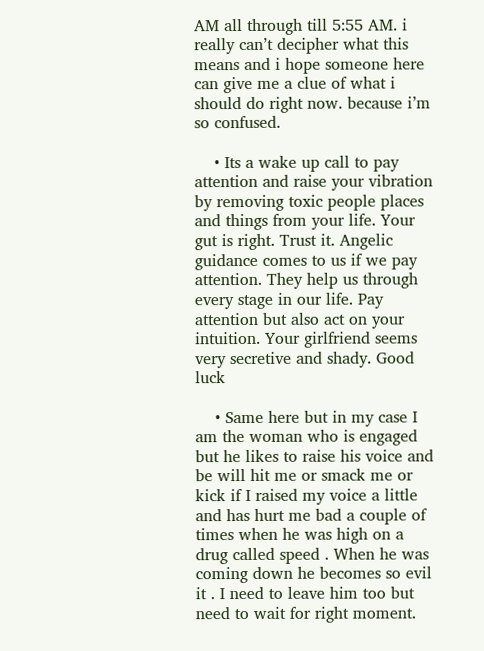AM all through till 5:55 AM. i really can’t decipher what this means and i hope someone here can give me a clue of what i should do right now. because i’m so confused.

    • Its a wake up call to pay attention and raise your vibration by removing toxic people places and things from your life. Your gut is right. Trust it. Angelic guidance comes to us if we pay attention. They help us through every stage in our life. Pay attention but also act on your intuition. Your girlfriend seems very secretive and shady. Good luck

    • Same here but in my case I am the woman who is engaged but he likes to raise his voice and be will hit me or smack me or kick if I raised my voice a little and has hurt me bad a couple of times when he was high on a drug called speed . When he was coming down he becomes so evil it . I need to leave him too but need to wait for right moment.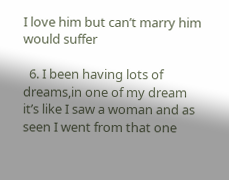I love him but can’t marry him would suffer

  6. I been having lots of dreams,in one of my dream it’s like I saw a woman and as seen I went from that one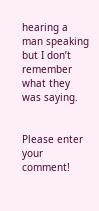hearing a man speaking but I don’t remember what they was saying.


Please enter your comment!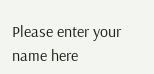Please enter your name here